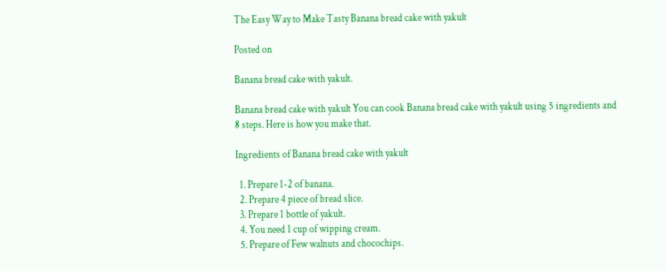The Easy Way to Make Tasty Banana bread cake with yakult

Posted on

Banana bread cake with yakult.

Banana bread cake with yakult You can cook Banana bread cake with yakult using 5 ingredients and 8 steps. Here is how you make that.

Ingredients of Banana bread cake with yakult

  1. Prepare 1-2 of banana.
  2. Prepare 4 piece of bread slice.
  3. Prepare 1 bottle of yakult.
  4. You need 1 cup of wipping cream.
  5. Prepare of Few walnuts and chocochips.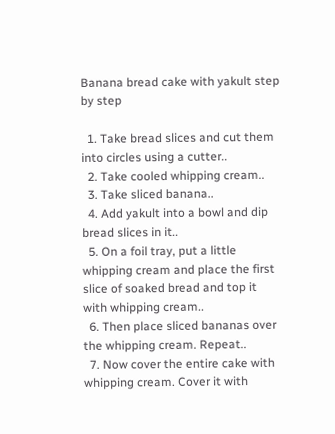Banana bread cake with yakult step by step

  1. Take bread slices and cut them into circles using a cutter..
  2. Take cooled whipping cream..
  3. Take sliced banana..
  4. Add yakult into a bowl and dip bread slices in it..
  5. On a foil tray, put a little whipping cream and place the first slice of soaked bread and top it with whipping cream..
  6. Then place sliced bananas over the whipping cream. Repeat..
  7. Now cover the entire cake with whipping cream. Cover it with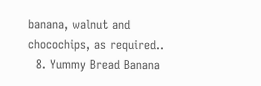banana, walnut and chocochips, as required..
  8. Yummy Bread Banana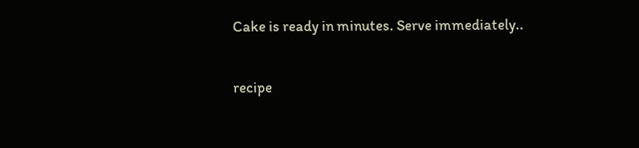Cake is ready in minutes. Serve immediately..

recipe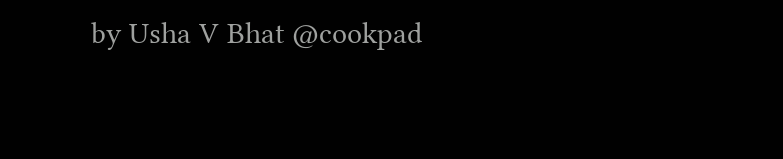by Usha V Bhat @cookpad